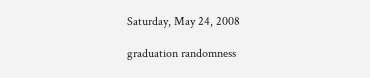Saturday, May 24, 2008

graduation randomness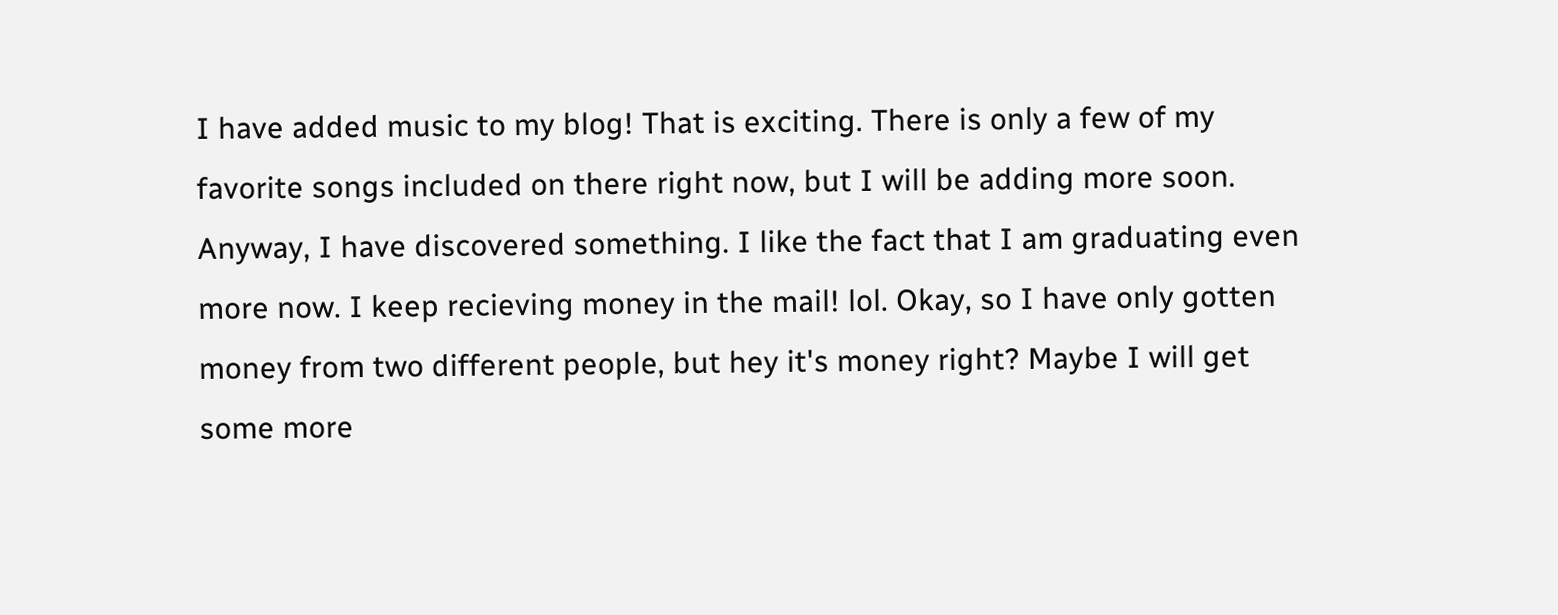I have added music to my blog! That is exciting. There is only a few of my favorite songs included on there right now, but I will be adding more soon.
Anyway, I have discovered something. I like the fact that I am graduating even more now. I keep recieving money in the mail! lol. Okay, so I have only gotten money from two different people, but hey it's money right? Maybe I will get some more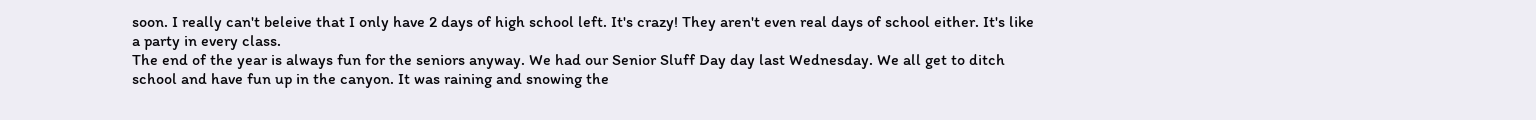soon. I really can't beleive that I only have 2 days of high school left. It's crazy! They aren't even real days of school either. It's like a party in every class.
The end of the year is always fun for the seniors anyway. We had our Senior Sluff Day day last Wednesday. We all get to ditch school and have fun up in the canyon. It was raining and snowing the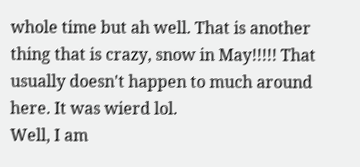whole time but ah well. That is another thing that is crazy, snow in May!!!!! That usually doesn't happen to much around here. It was wierd lol.
Well, I am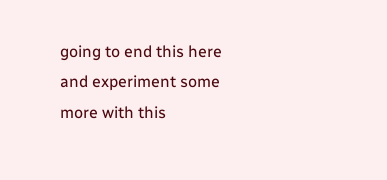going to end this here and experiment some more with this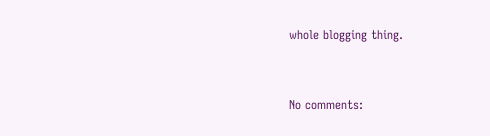whole blogging thing.


No comments: